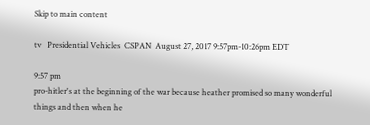Skip to main content

tv   Presidential Vehicles  CSPAN  August 27, 2017 9:57pm-10:26pm EDT

9:57 pm
pro-hitler's at the beginning of the war because heather promised so many wonderful things and then when he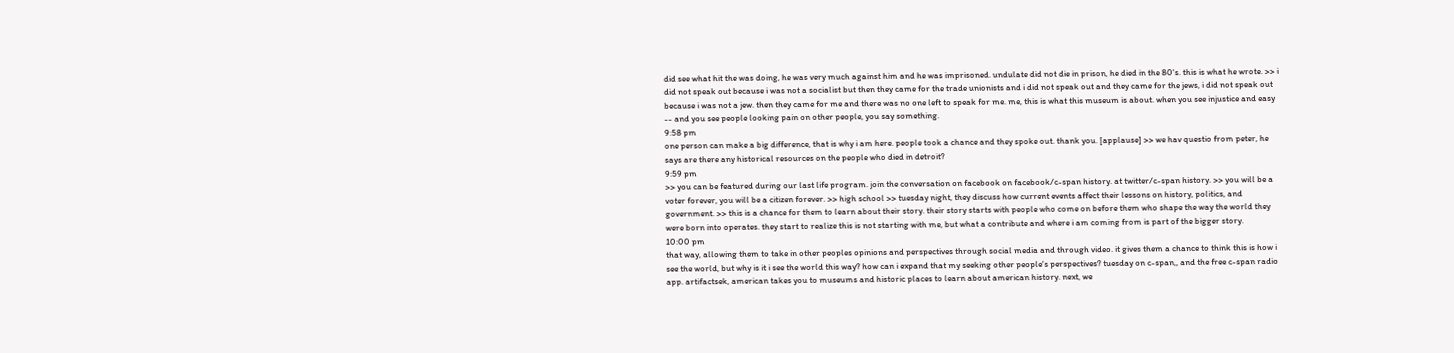did see what hit the was doing, he was very much against him and he was imprisoned. undulate did not die in prison, he died in the 80's. this is what he wrote. >> i did not speak out because i was not a socialist but then they came for the trade unionists and i did not speak out and they came for the jews, i did not speak out because i was not a jew. then they came for me and there was no one left to speak for me. me, this is what this museum is about. when you see injustice and easy -- and you see people looking pain on other people, you say something.
9:58 pm
one person can make a big difference, that is why i am here. people took a chance and they spoke out. thank you. [applause] >> we hav questio from peter, he says are there any historical resources on the people who died in detroit?
9:59 pm
>> you can be featured during our last life program. join the conversation on facebook on facebook/c-span history. at twitter/c-span history. >> you will be a voter forever, you will be a citizen forever. >> high school >> tuesday night, they discuss how current events affect their lessons on history, politics, and government. >> this is a chance for them to learn about their story. their story starts with people who come on before them who shape the way the world they were born into operates. they start to realize this is not starting with me, but what a contribute and where i am coming from is part of the bigger story.
10:00 pm
that way, allowing them to take in other peoples opinions and perspectives through social media and through video. it gives them a chance to think this is how i see the world, but why is it i see the world this way? how can i expand that my seeking other people's perspectives? tuesday on c-span,, and the free c-span radio app. artifactsek, american takes you to museums and historic places to learn about american history. next, we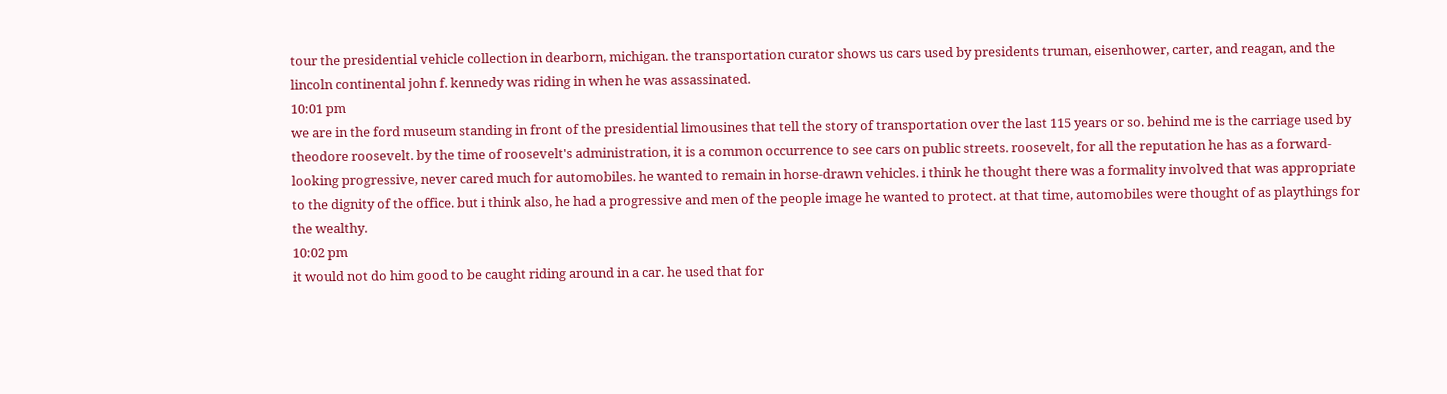tour the presidential vehicle collection in dearborn, michigan. the transportation curator shows us cars used by presidents truman, eisenhower, carter, and reagan, and the lincoln continental john f. kennedy was riding in when he was assassinated.
10:01 pm
we are in the ford museum standing in front of the presidential limousines that tell the story of transportation over the last 115 years or so. behind me is the carriage used by theodore roosevelt. by the time of roosevelt's administration, it is a common occurrence to see cars on public streets. roosevelt, for all the reputation he has as a forward-looking progressive, never cared much for automobiles. he wanted to remain in horse-drawn vehicles. i think he thought there was a formality involved that was appropriate to the dignity of the office. but i think also, he had a progressive and men of the people image he wanted to protect. at that time, automobiles were thought of as playthings for the wealthy.
10:02 pm
it would not do him good to be caught riding around in a car. he used that for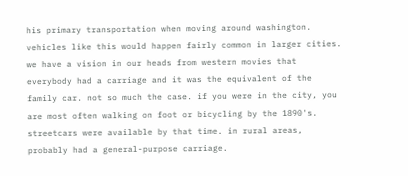his primary transportation when moving around washington. vehicles like this would happen fairly common in larger cities. we have a vision in our heads from western movies that everybody had a carriage and it was the equivalent of the family car. not so much the case. if you were in the city, you are most often walking on foot or bicycling by the 1890's. streetcars were available by that time. in rural areas, probably had a general-purpose carriage.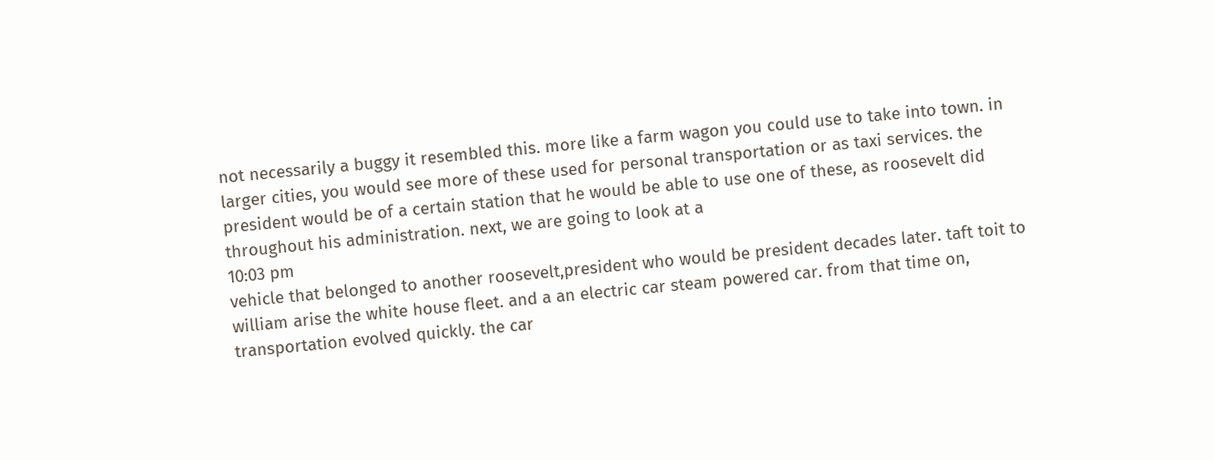not necessarily a buggy it resembled this. more like a farm wagon you could use to take into town. in larger cities, you would see more of these used for personal transportation or as taxi services. the president would be of a certain station that he would be able to use one of these, as roosevelt did throughout his administration. next, we are going to look at a
10:03 pm
vehicle that belonged to another roosevelt,president who would be president decades later. taft toit to william arise the white house fleet. and a an electric car steam powered car. from that time on, transportation evolved quickly. the car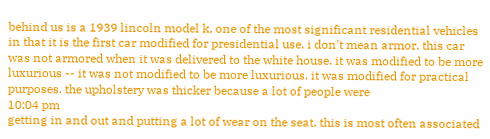behind us is a 1939 lincoln model k, one of the most significant residential vehicles in that it is the first car modified for presidential use. i don't mean armor. this car was not armored when it was delivered to the white house. it was modified to be more luxurious -- it was not modified to be more luxurious. it was modified for practical purposes. the upholstery was thicker because a lot of people were
10:04 pm
getting in and out and putting a lot of wear on the seat. this is most often associated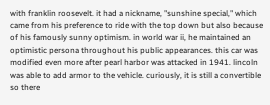with franklin roosevelt. it had a nickname, "sunshine special," which came from his preference to ride with the top down but also because of his famously sunny optimism. in world war ii, he maintained an optimistic persona throughout his public appearances. this car was modified even more after pearl harbor was attacked in 1941. lincoln was able to add armor to the vehicle. curiously, it is still a convertible so there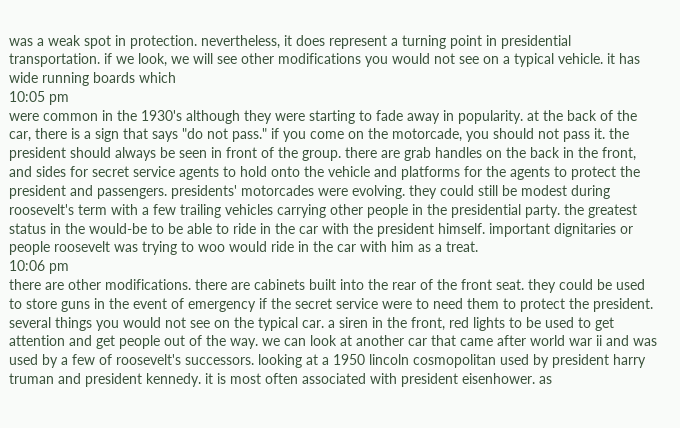was a weak spot in protection. nevertheless, it does represent a turning point in presidential transportation. if we look, we will see other modifications you would not see on a typical vehicle. it has wide running boards which
10:05 pm
were common in the 1930's although they were starting to fade away in popularity. at the back of the car, there is a sign that says "do not pass." if you come on the motorcade, you should not pass it. the president should always be seen in front of the group. there are grab handles on the back in the front, and sides for secret service agents to hold onto the vehicle and platforms for the agents to protect the president and passengers. presidents' motorcades were evolving. they could still be modest during roosevelt's term with a few trailing vehicles carrying other people in the presidential party. the greatest status in the would-be to be able to ride in the car with the president himself. important dignitaries or people roosevelt was trying to woo would ride in the car with him as a treat.
10:06 pm
there are other modifications. there are cabinets built into the rear of the front seat. they could be used to store guns in the event of emergency if the secret service were to need them to protect the president. several things you would not see on the typical car. a siren in the front, red lights to be used to get attention and get people out of the way. we can look at another car that came after world war ii and was used by a few of roosevelt's successors. looking at a 1950 lincoln cosmopolitan used by president harry truman and president kennedy. it is most often associated with president eisenhower. as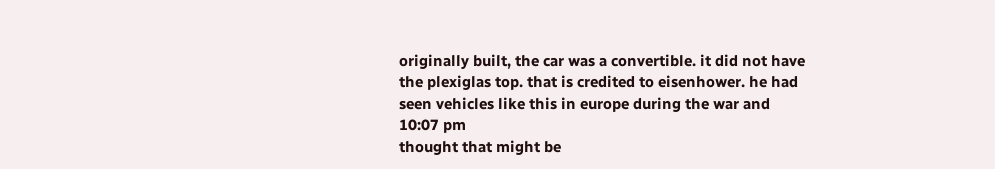originally built, the car was a convertible. it did not have the plexiglas top. that is credited to eisenhower. he had seen vehicles like this in europe during the war and
10:07 pm
thought that might be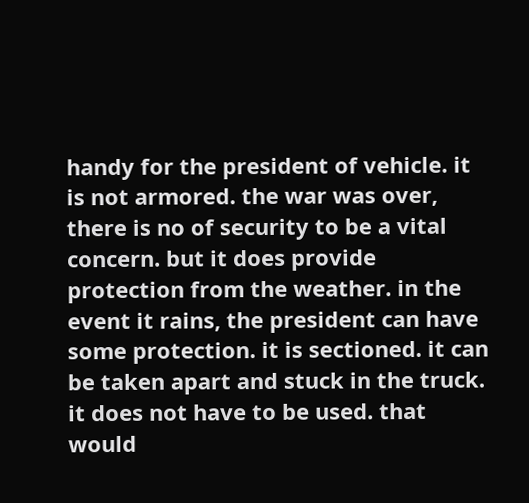handy for the president of vehicle. it is not armored. the war was over, there is no of security to be a vital concern. but it does provide protection from the weather. in the event it rains, the president can have some protection. it is sectioned. it can be taken apart and stuck in the truck. it does not have to be used. that would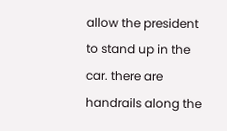allow the president to stand up in the car. there are handrails along the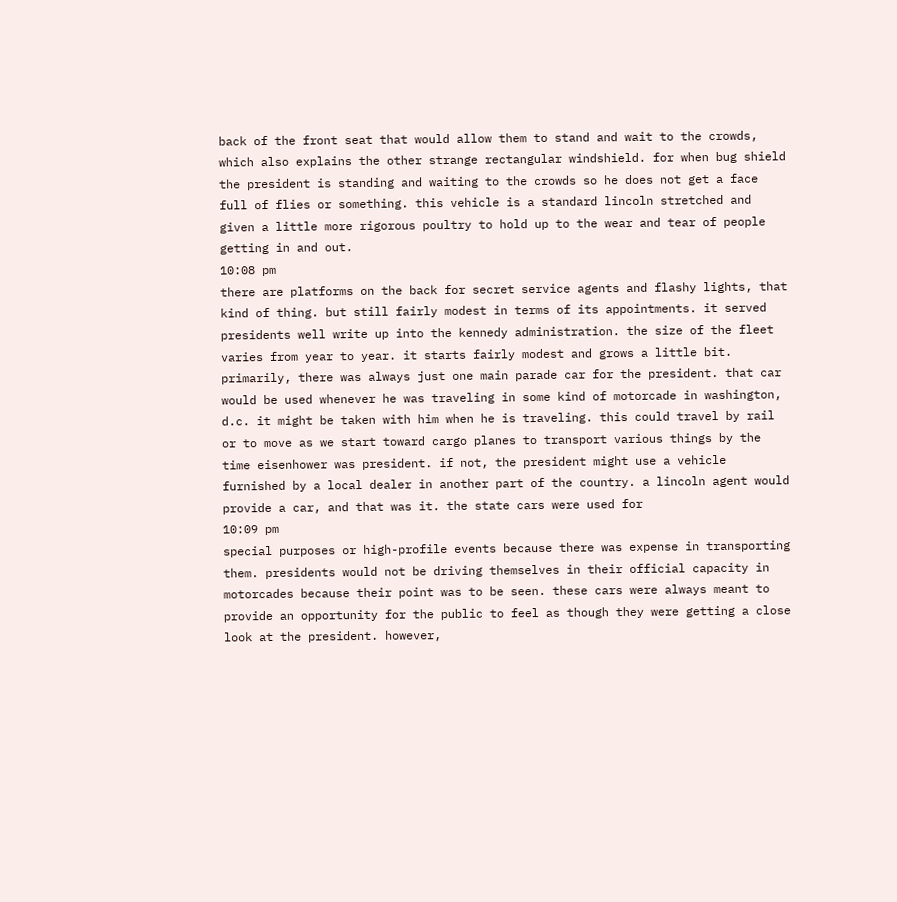back of the front seat that would allow them to stand and wait to the crowds, which also explains the other strange rectangular windshield. for when bug shield the president is standing and waiting to the crowds so he does not get a face full of flies or something. this vehicle is a standard lincoln stretched and given a little more rigorous poultry to hold up to the wear and tear of people getting in and out.
10:08 pm
there are platforms on the back for secret service agents and flashy lights, that kind of thing. but still fairly modest in terms of its appointments. it served presidents well write up into the kennedy administration. the size of the fleet varies from year to year. it starts fairly modest and grows a little bit. primarily, there was always just one main parade car for the president. that car would be used whenever he was traveling in some kind of motorcade in washington, d.c. it might be taken with him when he is traveling. this could travel by rail or to move as we start toward cargo planes to transport various things by the time eisenhower was president. if not, the president might use a vehicle furnished by a local dealer in another part of the country. a lincoln agent would provide a car, and that was it. the state cars were used for
10:09 pm
special purposes or high-profile events because there was expense in transporting them. presidents would not be driving themselves in their official capacity in motorcades because their point was to be seen. these cars were always meant to provide an opportunity for the public to feel as though they were getting a close look at the president. however,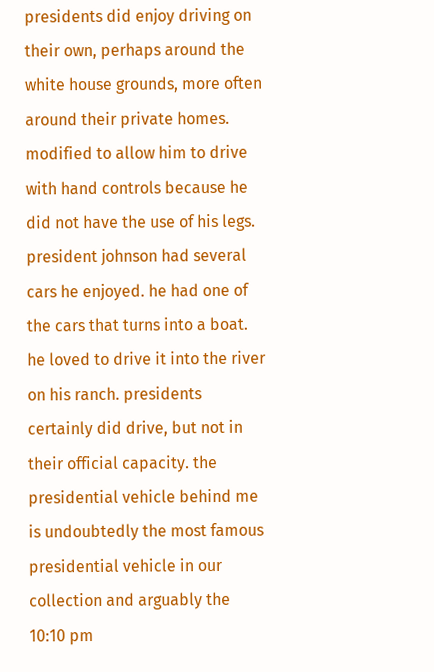presidents did enjoy driving on their own, perhaps around the white house grounds, more often around their private homes. modified to allow him to drive with hand controls because he did not have the use of his legs. president johnson had several cars he enjoyed. he had one of the cars that turns into a boat. he loved to drive it into the river on his ranch. presidents certainly did drive, but not in their official capacity. the presidential vehicle behind me is undoubtedly the most famous presidential vehicle in our collection and arguably the
10:10 pm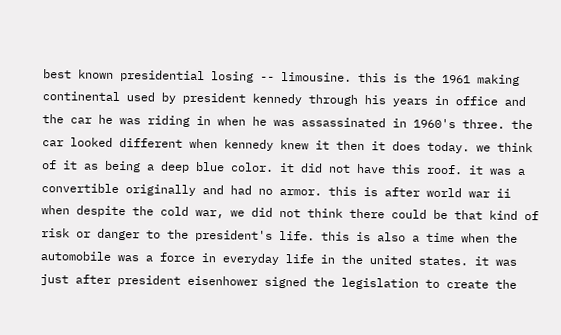best known presidential losing -- limousine. this is the 1961 making continental used by president kennedy through his years in office and the car he was riding in when he was assassinated in 1960's three. the car looked different when kennedy knew it then it does today. we think of it as being a deep blue color. it did not have this roof. it was a convertible originally and had no armor. this is after world war ii when despite the cold war, we did not think there could be that kind of risk or danger to the president's life. this is also a time when the automobile was a force in everyday life in the united states. it was just after president eisenhower signed the legislation to create the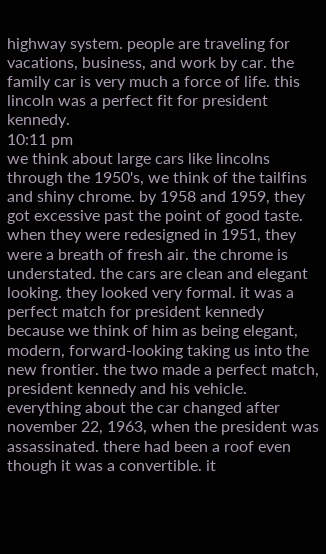highway system. people are traveling for vacations, business, and work by car. the family car is very much a force of life. this lincoln was a perfect fit for president kennedy.
10:11 pm
we think about large cars like lincolns through the 1950's, we think of the tailfins and shiny chrome. by 1958 and 1959, they got excessive past the point of good taste. when they were redesigned in 1951, they were a breath of fresh air. the chrome is understated. the cars are clean and elegant looking. they looked very formal. it was a perfect match for president kennedy because we think of him as being elegant, modern, forward-looking taking us into the new frontier. the two made a perfect match, president kennedy and his vehicle. everything about the car changed after november 22, 1963, when the president was assassinated. there had been a roof even though it was a convertible. it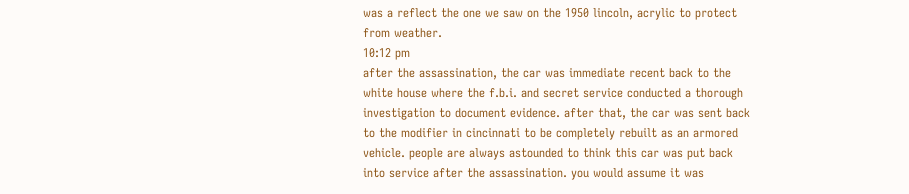was a reflect the one we saw on the 1950 lincoln, acrylic to protect from weather.
10:12 pm
after the assassination, the car was immediate recent back to the white house where the f.b.i. and secret service conducted a thorough investigation to document evidence. after that, the car was sent back to the modifier in cincinnati to be completely rebuilt as an armored vehicle. people are always astounded to think this car was put back into service after the assassination. you would assume it was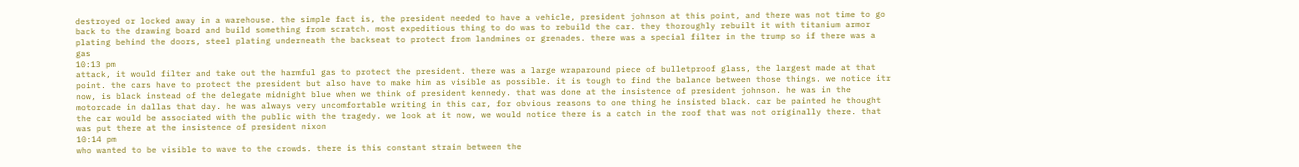destroyed or locked away in a warehouse. the simple fact is, the president needed to have a vehicle, president johnson at this point, and there was not time to go back to the drawing board and build something from scratch. most expeditious thing to do was to rebuild the car. they thoroughly rebuilt it with titanium armor plating behind the doors, steel plating underneath the backseat to protect from landmines or grenades. there was a special filter in the trump so if there was a gas
10:13 pm
attack, it would filter and take out the harmful gas to protect the president. there was a large wraparound piece of bulletproof glass, the largest made at that point. the cars have to protect the president but also have to make him as visible as possible. it is tough to find the balance between those things. we notice itr now, is black instead of the delegate midnight blue when we think of president kennedy. that was done at the insistence of president johnson. he was in the motorcade in dallas that day. he was always very uncomfortable writing in this car, for obvious reasons to one thing he insisted black. car be painted he thought the car would be associated with the public with the tragedy. we look at it now, we would notice there is a catch in the roof that was not originally there. that was put there at the insistence of president nixon
10:14 pm
who wanted to be visible to wave to the crowds. there is this constant strain between the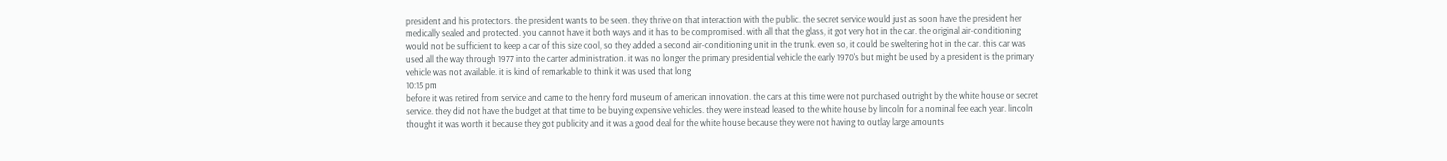president and his protectors. the president wants to be seen. they thrive on that interaction with the public. the secret service would just as soon have the president her medically sealed and protected. you cannot have it both ways and it has to be compromised. with all that the glass, it got very hot in the car. the original air-conditioning would not be sufficient to keep a car of this size cool, so they added a second air-conditioning unit in the trunk. even so, it could be sweltering hot in the car. this car was used all the way through 1977 into the carter administration. it was no longer the primary presidential vehicle the early 1970's but might be used by a president is the primary vehicle was not available. it is kind of remarkable to think it was used that long
10:15 pm
before it was retired from service and came to the henry ford museum of american innovation. the cars at this time were not purchased outright by the white house or secret service. they did not have the budget at that time to be buying expensive vehicles. they were instead leased to the white house by lincoln for a nominal fee each year. lincoln thought it was worth it because they got publicity and it was a good deal for the white house because they were not having to outlay large amounts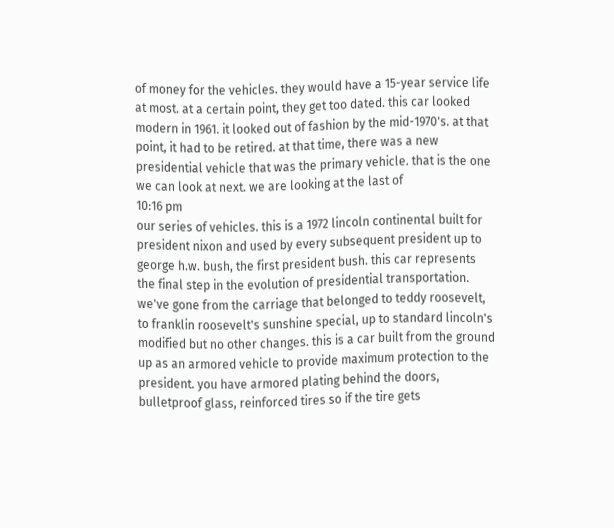of money for the vehicles. they would have a 15-year service life at most. at a certain point, they get too dated. this car looked modern in 1961. it looked out of fashion by the mid-1970's. at that point, it had to be retired. at that time, there was a new presidential vehicle that was the primary vehicle. that is the one we can look at next. we are looking at the last of
10:16 pm
our series of vehicles. this is a 1972 lincoln continental built for president nixon and used by every subsequent president up to george h.w. bush, the first president bush. this car represents the final step in the evolution of presidential transportation. we've gone from the carriage that belonged to teddy roosevelt, to franklin roosevelt's sunshine special, up to standard lincoln's modified but no other changes. this is a car built from the ground up as an armored vehicle to provide maximum protection to the president. you have armored plating behind the doors, bulletproof glass, reinforced tires so if the tire gets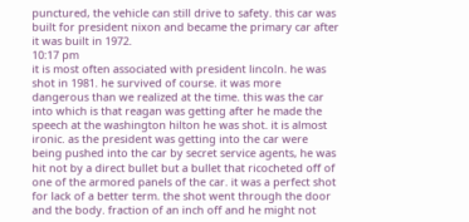punctured, the vehicle can still drive to safety. this car was built for president nixon and became the primary car after it was built in 1972.
10:17 pm
it is most often associated with president lincoln. he was shot in 1981. he survived of course. it was more dangerous than we realized at the time. this was the car into which is that reagan was getting after he made the speech at the washington hilton he was shot. it is almost ironic. as the president was getting into the car were being pushed into the car by secret service agents, he was hit not by a direct bullet but a bullet that ricocheted off of one of the armored panels of the car. it was a perfect shot for lack of a better term. the shot went through the door and the body. fraction of an inch off and he might not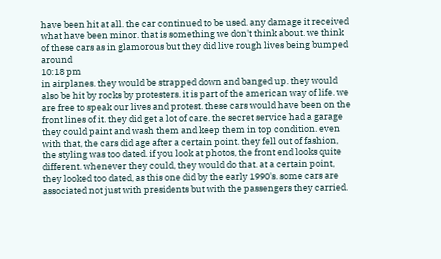have been hit at all. the car continued to be used. any damage it received what have been minor. that is something we don't think about. we think of these cars as in glamorous but they did live rough lives being bumped around
10:18 pm
in airplanes. they would be strapped down and banged up. they would also be hit by rocks by protesters. it is part of the american way of life. we are free to speak our lives and protest. these cars would have been on the front lines of it. they did get a lot of care. the secret service had a garage they could paint and wash them and keep them in top condition. even with that, the cars did age after a certain point. they fell out of fashion, the styling was too dated. if you look at photos, the front end looks quite different. whenever they could, they would do that. at a certain point, they looked too dated, as this one did by the early 1990's. some cars are associated not just with presidents but with the passengers they carried.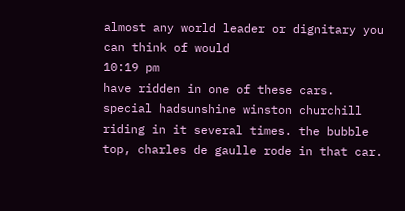almost any world leader or dignitary you can think of would
10:19 pm
have ridden in one of these cars. special hadsunshine winston churchill riding in it several times. the bubble top, charles de gaulle rode in that car.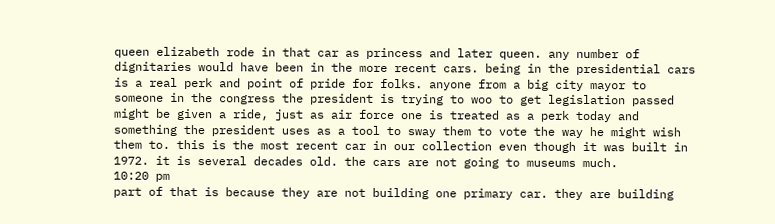queen elizabeth rode in that car as princess and later queen. any number of dignitaries would have been in the more recent cars. being in the presidential cars is a real perk and point of pride for folks. anyone from a big city mayor to someone in the congress the president is trying to woo to get legislation passed might be given a ride, just as air force one is treated as a perk today and something the president uses as a tool to sway them to vote the way he might wish them to. this is the most recent car in our collection even though it was built in 1972. it is several decades old. the cars are not going to museums much.
10:20 pm
part of that is because they are not building one primary car. they are building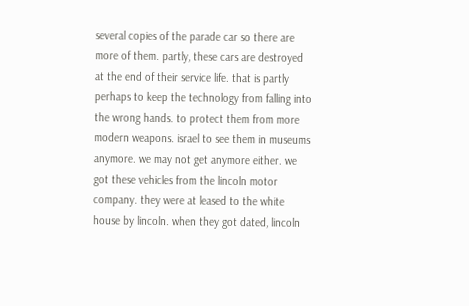several copies of the parade car so there are more of them. partly, these cars are destroyed at the end of their service life. that is partly perhaps to keep the technology from falling into the wrong hands. to protect them from more modern weapons. israel to see them in museums anymore. we may not get anymore either. we got these vehicles from the lincoln motor company. they were at leased to the white house by lincoln. when they got dated, lincoln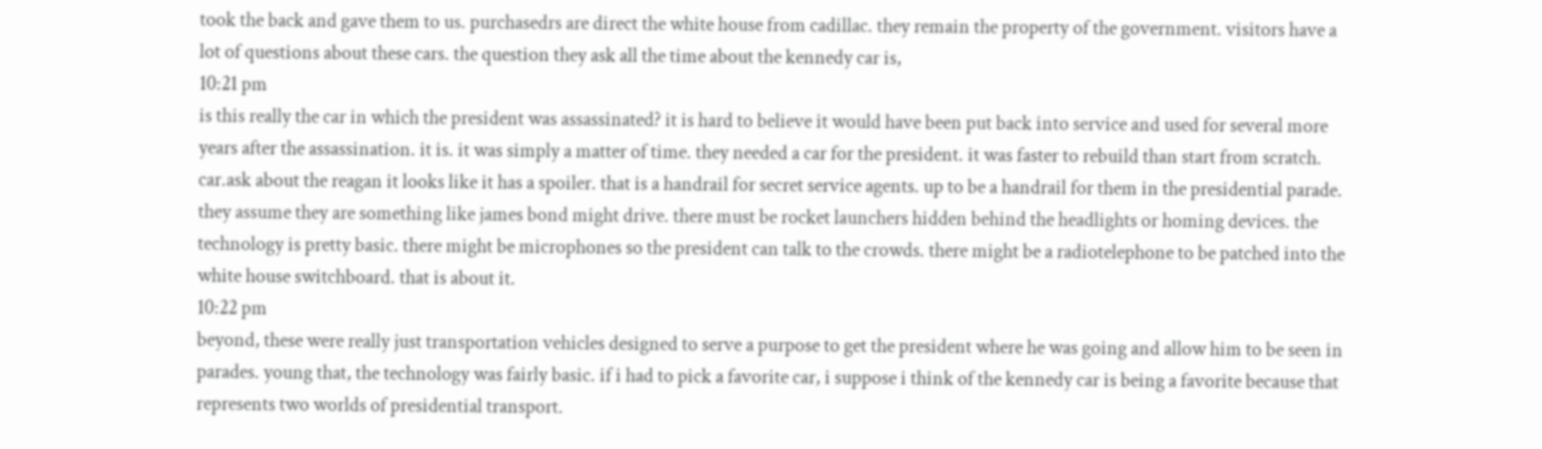took the back and gave them to us. purchasedrs are direct the white house from cadillac. they remain the property of the government. visitors have a lot of questions about these cars. the question they ask all the time about the kennedy car is,
10:21 pm
is this really the car in which the president was assassinated? it is hard to believe it would have been put back into service and used for several more years after the assassination. it is. it was simply a matter of time. they needed a car for the president. it was faster to rebuild than start from scratch. car.ask about the reagan it looks like it has a spoiler. that is a handrail for secret service agents. up to be a handrail for them in the presidential parade. they assume they are something like james bond might drive. there must be rocket launchers hidden behind the headlights or homing devices. the technology is pretty basic. there might be microphones so the president can talk to the crowds. there might be a radiotelephone to be patched into the white house switchboard. that is about it.
10:22 pm
beyond, these were really just transportation vehicles designed to serve a purpose to get the president where he was going and allow him to be seen in parades. young that, the technology was fairly basic. if i had to pick a favorite car, i suppose i think of the kennedy car is being a favorite because that represents two worlds of presidential transport.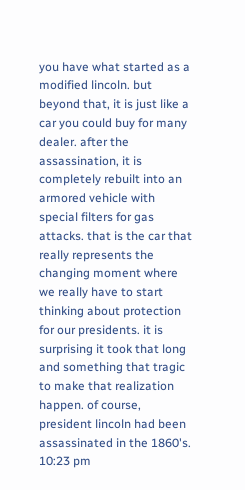you have what started as a modified lincoln. but beyond that, it is just like a car you could buy for many dealer. after the assassination, it is completely rebuilt into an armored vehicle with special filters for gas attacks. that is the car that really represents the changing moment where we really have to start thinking about protection for our presidents. it is surprising it took that long and something that tragic to make that realization happen. of course, president lincoln had been assassinated in the 1860's.
10:23 pm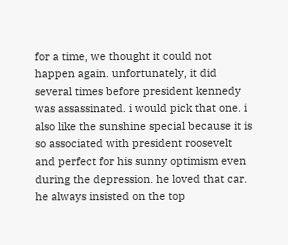for a time, we thought it could not happen again. unfortunately, it did several times before president kennedy was assassinated. i would pick that one. i also like the sunshine special because it is so associated with president roosevelt and perfect for his sunny optimism even during the depression. he loved that car. he always insisted on the top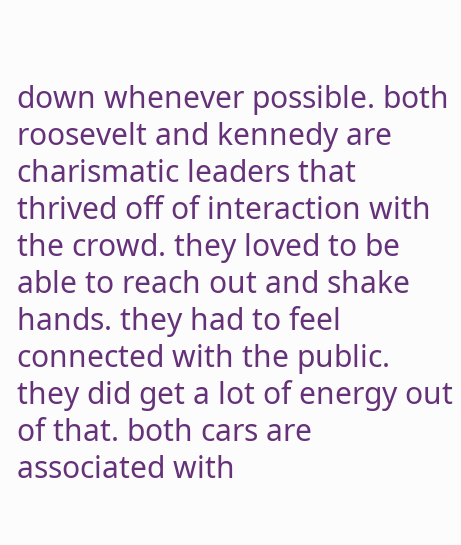down whenever possible. both roosevelt and kennedy are charismatic leaders that thrived off of interaction with the crowd. they loved to be able to reach out and shake hands. they had to feel connected with the public. they did get a lot of energy out of that. both cars are associated with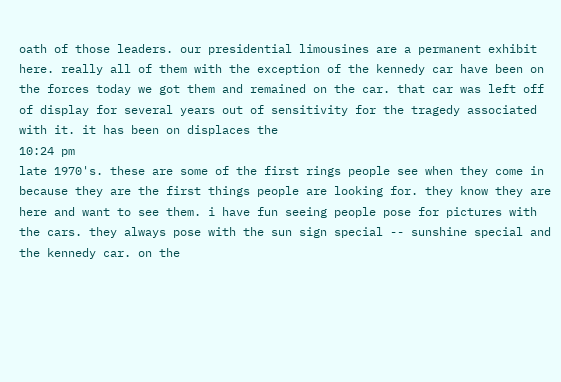oath of those leaders. our presidential limousines are a permanent exhibit here. really all of them with the exception of the kennedy car have been on the forces today we got them and remained on the car. that car was left off of display for several years out of sensitivity for the tragedy associated with it. it has been on displaces the
10:24 pm
late 1970's. these are some of the first rings people see when they come in because they are the first things people are looking for. they know they are here and want to see them. i have fun seeing people pose for pictures with the cars. they always pose with the sun sign special -- sunshine special and the kennedy car. on the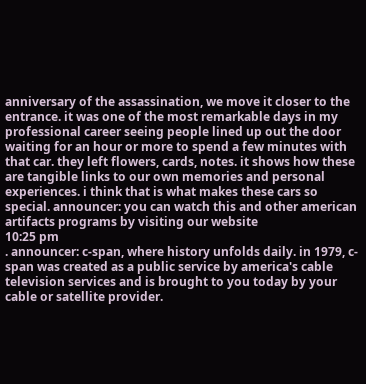anniversary of the assassination, we move it closer to the entrance. it was one of the most remarkable days in my professional career seeing people lined up out the door waiting for an hour or more to spend a few minutes with that car. they left flowers, cards, notes. it shows how these are tangible links to our own memories and personal experiences. i think that is what makes these cars so special. announcer: you can watch this and other american artifacts programs by visiting our website
10:25 pm
. announcer: c-span, where history unfolds daily. in 1979, c-span was created as a public service by america's cable television services and is brought to you today by your cable or satellite provider.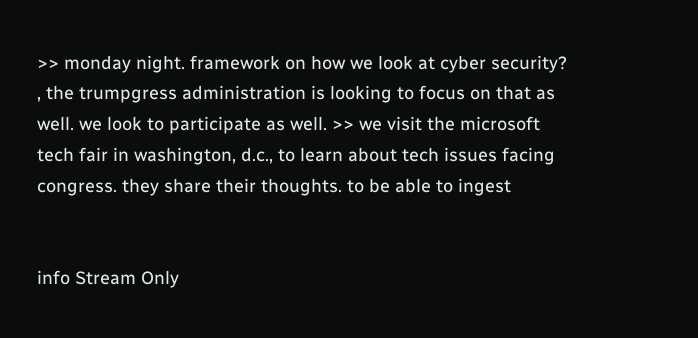>> monday night. framework on how we look at cyber security? , the trumpgress administration is looking to focus on that as well. we look to participate as well. >> we visit the microsoft tech fair in washington, d.c., to learn about tech issues facing congress. they share their thoughts. to be able to ingest


info Stream Only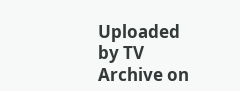Uploaded by TV Archive on